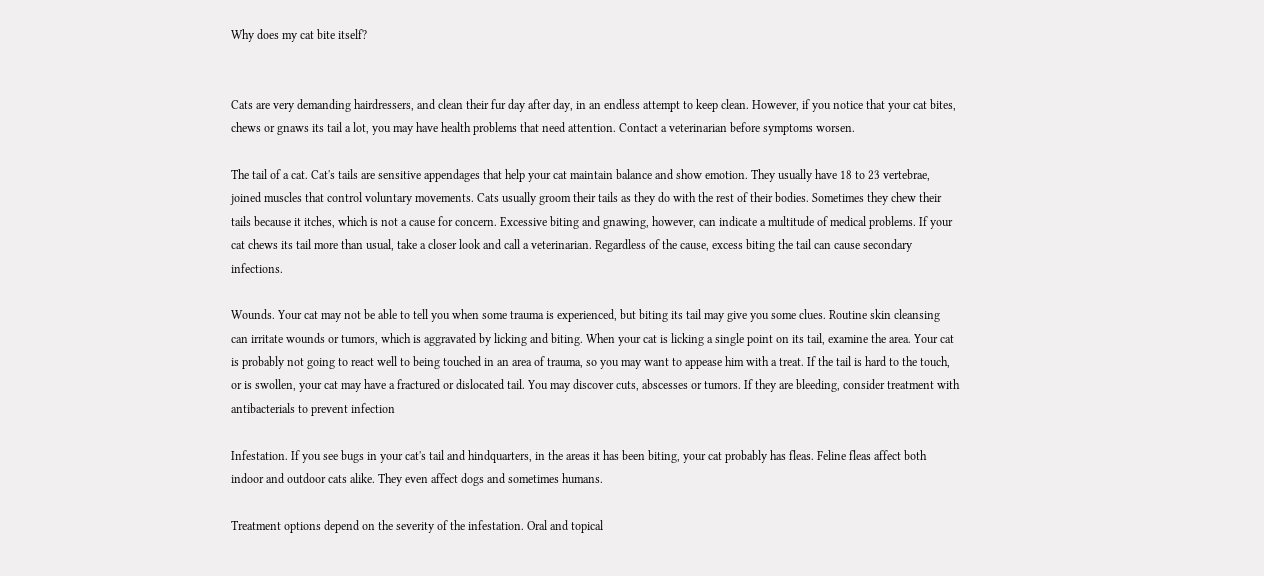Why does my cat bite itself?


Cats are very demanding hairdressers, and clean their fur day after day, in an endless attempt to keep clean. However, if you notice that your cat bites, chews or gnaws its tail a lot, you may have health problems that need attention. Contact a veterinarian before symptoms worsen.

The tail of a cat. Cat's tails are sensitive appendages that help your cat maintain balance and show emotion. They usually have 18 to 23 vertebrae, joined muscles that control voluntary movements. Cats usually groom their tails as they do with the rest of their bodies. Sometimes they chew their tails because it itches, which is not a cause for concern. Excessive biting and gnawing, however, can indicate a multitude of medical problems. If your cat chews its tail more than usual, take a closer look and call a veterinarian. Regardless of the cause, excess biting the tail can cause secondary infections.

Wounds. Your cat may not be able to tell you when some trauma is experienced, but biting its tail may give you some clues. Routine skin cleansing can irritate wounds or tumors, which is aggravated by licking and biting. When your cat is licking a single point on its tail, examine the area. Your cat is probably not going to react well to being touched in an area of trauma, so you may want to appease him with a treat. If the tail is hard to the touch, or is swollen, your cat may have a fractured or dislocated tail. You may discover cuts, abscesses or tumors. If they are bleeding, consider treatment with antibacterials to prevent infection

Infestation. If you see bugs in your cat's tail and hindquarters, in the areas it has been biting, your cat probably has fleas. Feline fleas affect both indoor and outdoor cats alike. They even affect dogs and sometimes humans.

Treatment options depend on the severity of the infestation. Oral and topical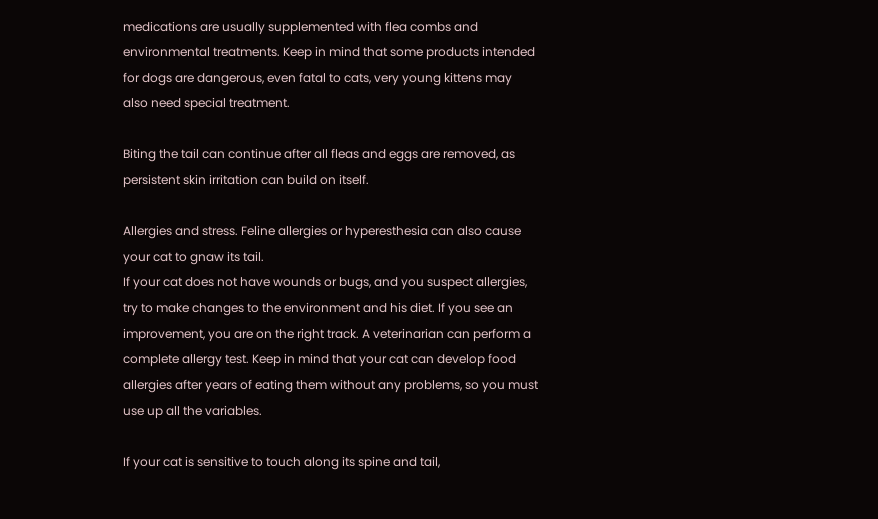medications are usually supplemented with flea combs and environmental treatments. Keep in mind that some products intended for dogs are dangerous, even fatal to cats, very young kittens may also need special treatment.

Biting the tail can continue after all fleas and eggs are removed, as persistent skin irritation can build on itself.

Allergies and stress. Feline allergies or hyperesthesia can also cause your cat to gnaw its tail.
If your cat does not have wounds or bugs, and you suspect allergies, try to make changes to the environment and his diet. If you see an improvement, you are on the right track. A veterinarian can perform a complete allergy test. Keep in mind that your cat can develop food allergies after years of eating them without any problems, so you must use up all the variables.

If your cat is sensitive to touch along its spine and tail,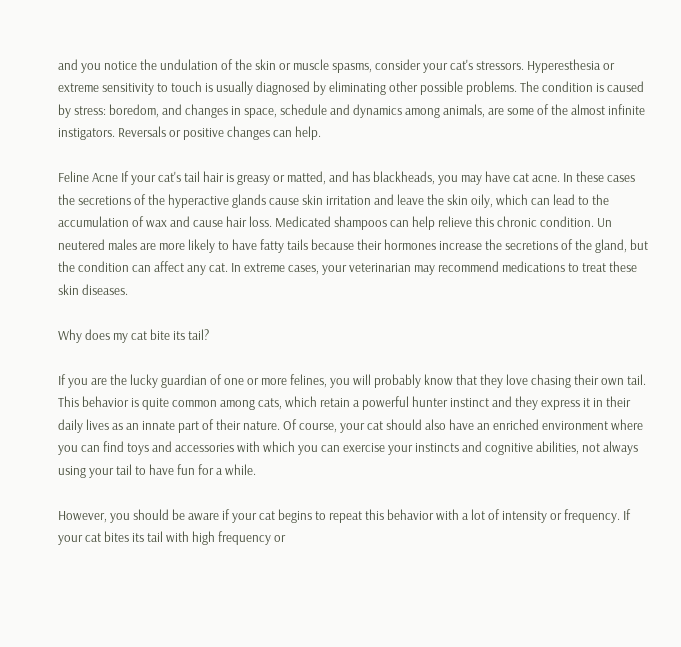and you notice the undulation of the skin or muscle spasms, consider your cat's stressors. Hyperesthesia or extreme sensitivity to touch is usually diagnosed by eliminating other possible problems. The condition is caused by stress: boredom, and changes in space, schedule and dynamics among animals, are some of the almost infinite instigators. Reversals or positive changes can help.

Feline Acne If your cat's tail hair is greasy or matted, and has blackheads, you may have cat acne. In these cases the secretions of the hyperactive glands cause skin irritation and leave the skin oily, which can lead to the accumulation of wax and cause hair loss. Medicated shampoos can help relieve this chronic condition. Un neutered males are more likely to have fatty tails because their hormones increase the secretions of the gland, but the condition can affect any cat. In extreme cases, your veterinarian may recommend medications to treat these skin diseases.

Why does my cat bite its tail?

If you are the lucky guardian of one or more felines, you will probably know that they love chasing their own tail. This behavior is quite common among cats, which retain a powerful hunter instinct and they express it in their daily lives as an innate part of their nature. Of course, your cat should also have an enriched environment where you can find toys and accessories with which you can exercise your instincts and cognitive abilities, not always using your tail to have fun for a while.

However, you should be aware if your cat begins to repeat this behavior with a lot of intensity or frequency. If your cat bites its tail with high frequency or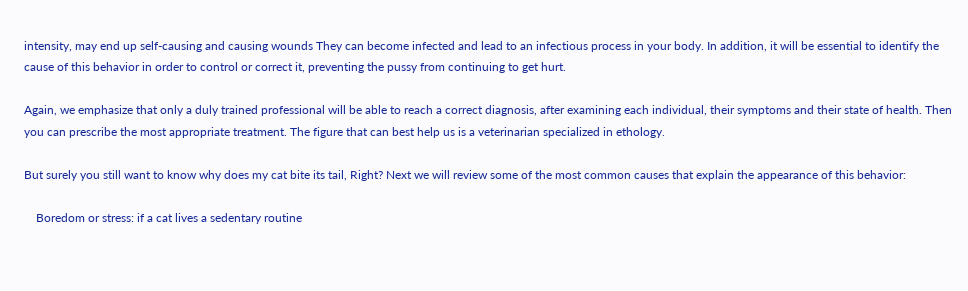intensity, may end up self-causing and causing wounds They can become infected and lead to an infectious process in your body. In addition, it will be essential to identify the cause of this behavior in order to control or correct it, preventing the pussy from continuing to get hurt.

Again, we emphasize that only a duly trained professional will be able to reach a correct diagnosis, after examining each individual, their symptoms and their state of health. Then you can prescribe the most appropriate treatment. The figure that can best help us is a veterinarian specialized in ethology.

But surely you still want to know why does my cat bite its tail, Right? Next we will review some of the most common causes that explain the appearance of this behavior:

    Boredom or stress: if a cat lives a sedentary routine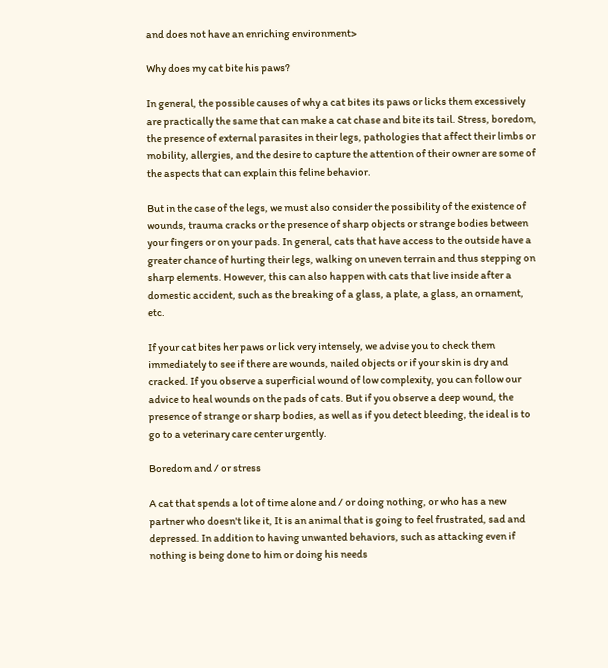and does not have an enriching environment>

Why does my cat bite his paws?

In general, the possible causes of why a cat bites its paws or licks them excessively are practically the same that can make a cat chase and bite its tail. Stress, boredom, the presence of external parasites in their legs, pathologies that affect their limbs or mobility, allergies, and the desire to capture the attention of their owner are some of the aspects that can explain this feline behavior.

But in the case of the legs, we must also consider the possibility of the existence of wounds, trauma cracks or the presence of sharp objects or strange bodies between your fingers or on your pads. In general, cats that have access to the outside have a greater chance of hurting their legs, walking on uneven terrain and thus stepping on sharp elements. However, this can also happen with cats that live inside after a domestic accident, such as the breaking of a glass, a plate, a glass, an ornament, etc.

If your cat bites her paws or lick very intensely, we advise you to check them immediately to see if there are wounds, nailed objects or if your skin is dry and cracked. If you observe a superficial wound of low complexity, you can follow our advice to heal wounds on the pads of cats. But if you observe a deep wound, the presence of strange or sharp bodies, as well as if you detect bleeding, the ideal is to go to a veterinary care center urgently.

Boredom and / or stress

A cat that spends a lot of time alone and / or doing nothing, or who has a new partner who doesn't like it, It is an animal that is going to feel frustrated, sad and depressed. In addition to having unwanted behaviors, such as attacking even if nothing is being done to him or doing his needs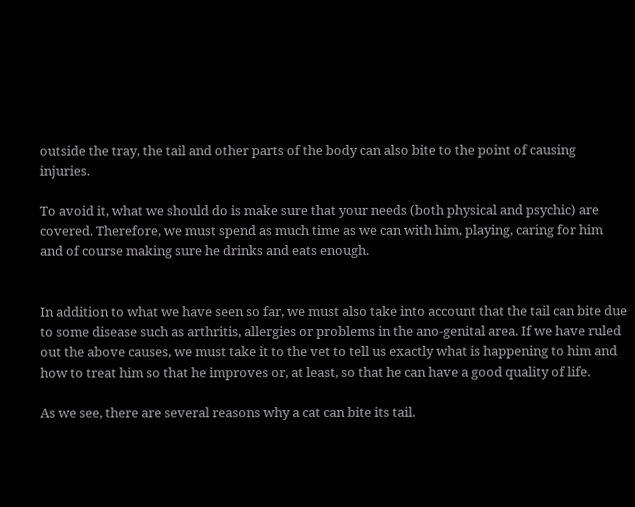outside the tray, the tail and other parts of the body can also bite to the point of causing injuries.

To avoid it, what we should do is make sure that your needs (both physical and psychic) are covered. Therefore, we must spend as much time as we can with him, playing, caring for him and of course making sure he drinks and eats enough.


In addition to what we have seen so far, we must also take into account that the tail can bite due to some disease such as arthritis, allergies or problems in the ano-genital area. If we have ruled out the above causes, we must take it to the vet to tell us exactly what is happening to him and how to treat him so that he improves or, at least, so that he can have a good quality of life.

As we see, there are several reasons why a cat can bite its tail.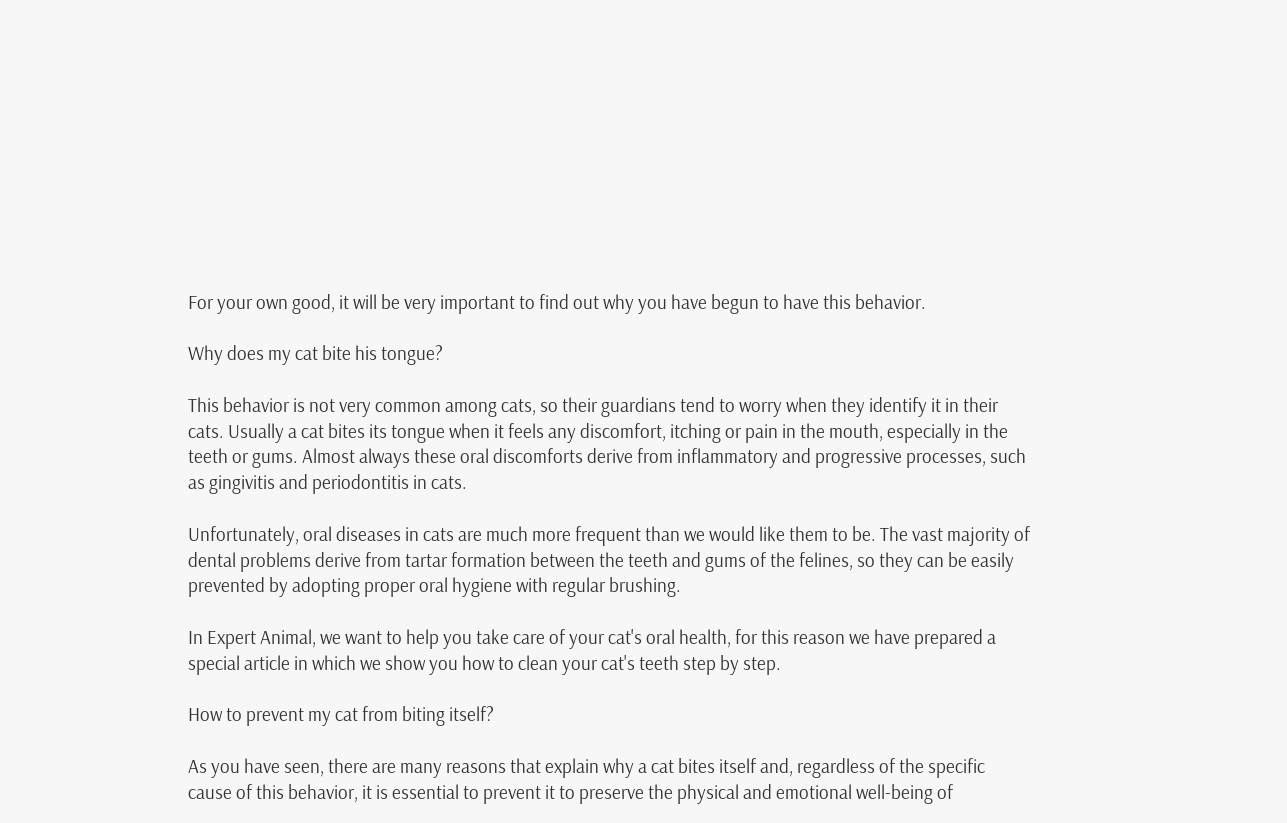For your own good, it will be very important to find out why you have begun to have this behavior.

Why does my cat bite his tongue?

This behavior is not very common among cats, so their guardians tend to worry when they identify it in their cats. Usually a cat bites its tongue when it feels any discomfort, itching or pain in the mouth, especially in the teeth or gums. Almost always these oral discomforts derive from inflammatory and progressive processes, such as gingivitis and periodontitis in cats.

Unfortunately, oral diseases in cats are much more frequent than we would like them to be. The vast majority of dental problems derive from tartar formation between the teeth and gums of the felines, so they can be easily prevented by adopting proper oral hygiene with regular brushing.

In Expert Animal, we want to help you take care of your cat's oral health, for this reason we have prepared a special article in which we show you how to clean your cat's teeth step by step.

How to prevent my cat from biting itself?

As you have seen, there are many reasons that explain why a cat bites itself and, regardless of the specific cause of this behavior, it is essential to prevent it to preserve the physical and emotional well-being of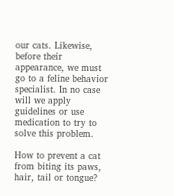our cats. Likewise, before their appearance, we must go to a feline behavior specialist. In no case will we apply guidelines or use medication to try to solve this problem.

How to prevent a cat from biting its paws, hair, tail or tongue?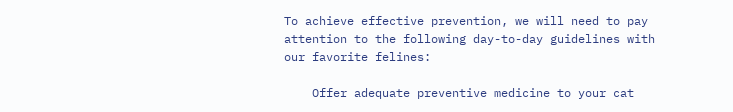To achieve effective prevention, we will need to pay attention to the following day-to-day guidelines with our favorite felines:

    Offer adequate preventive medicine to your cat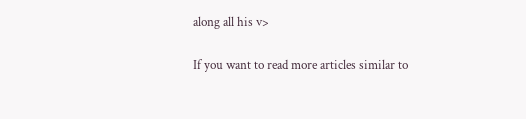along all his v>

If you want to read more articles similar to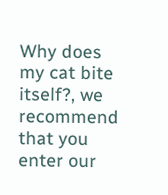Why does my cat bite itself?, we recommend that you enter our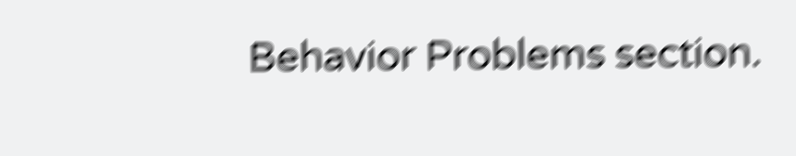Behavior Problems section.